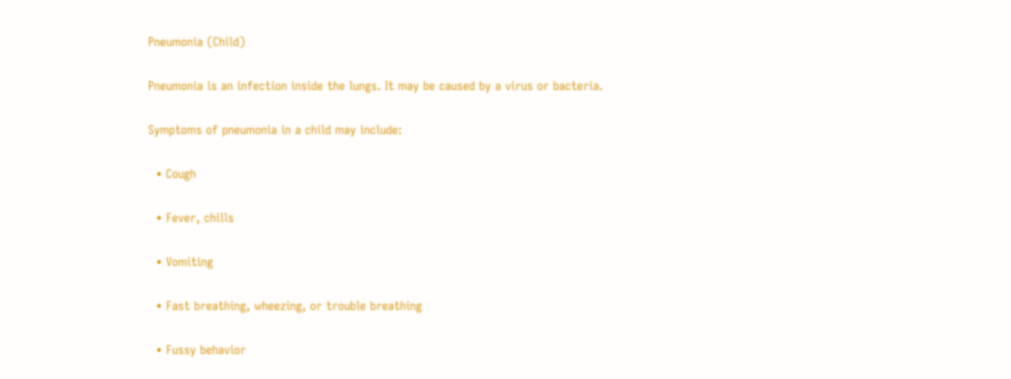Pneumonia (Child)

Pneumonia is an infection inside the lungs. It may be caused by a virus or bacteria.

Symptoms of pneumonia in a child may include:

  • Cough

  • Fever, chills

  • Vomiting

  • Fast breathing, wheezing, or trouble breathing

  • Fussy behavior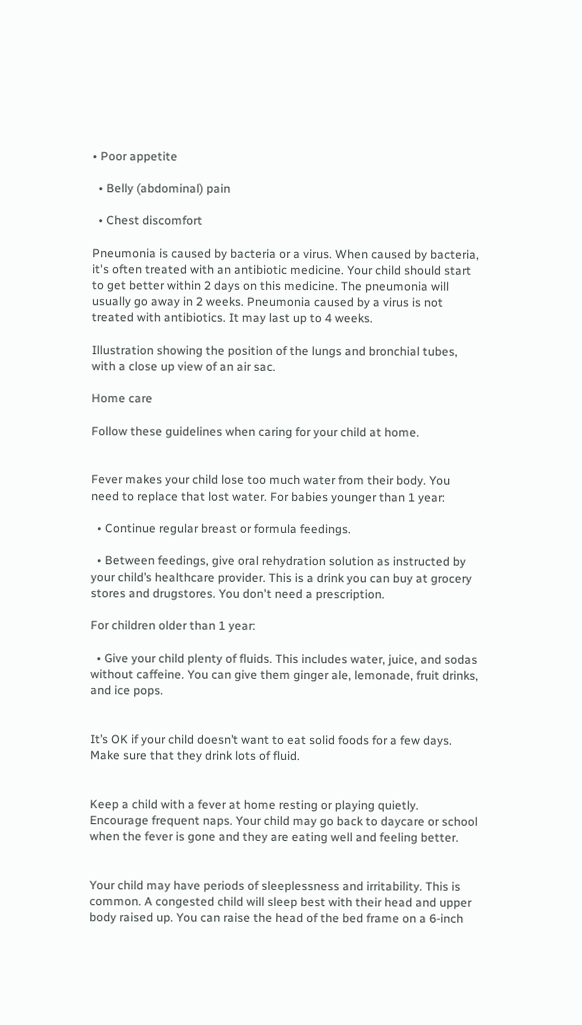• Poor appetite

  • Belly (abdominal) pain

  • Chest discomfort

Pneumonia is caused by bacteria or a virus. When caused by bacteria, it's often treated with an antibiotic medicine. Your child should start to get better within 2 days on this medicine. The pneumonia will usually go away in 2 weeks. Pneumonia caused by a virus is not treated with antibiotics. It may last up to 4 weeks.

Illustration showing the position of the lungs and bronchial tubes, with a close up view of an air sac.

Home care

Follow these guidelines when caring for your child at home.


Fever makes your child lose too much water from their body. You need to replace that lost water. For babies younger than 1 year:

  • Continue regular breast or formula feedings.

  • Between feedings, give oral rehydration solution as instructed by your child’s healthcare provider. This is a drink you can buy at grocery stores and drugstores. You don't need a prescription.

For children older than 1 year:

  • Give your child plenty of fluids. This includes water, juice, and sodas without caffeine. You can give them ginger ale, lemonade, fruit drinks, and ice pops.


It’s OK if your child doesn’t want to eat solid foods for a few days. Make sure that they drink lots of fluid.


Keep a child with a fever at home resting or playing quietly. Encourage frequent naps. Your child may go back to daycare or school when the fever is gone and they are eating well and feeling better.


Your child may have periods of sleeplessness and irritability. This is common. A congested child will sleep best with their head and upper body raised up. You can raise the head of the bed frame on a 6-inch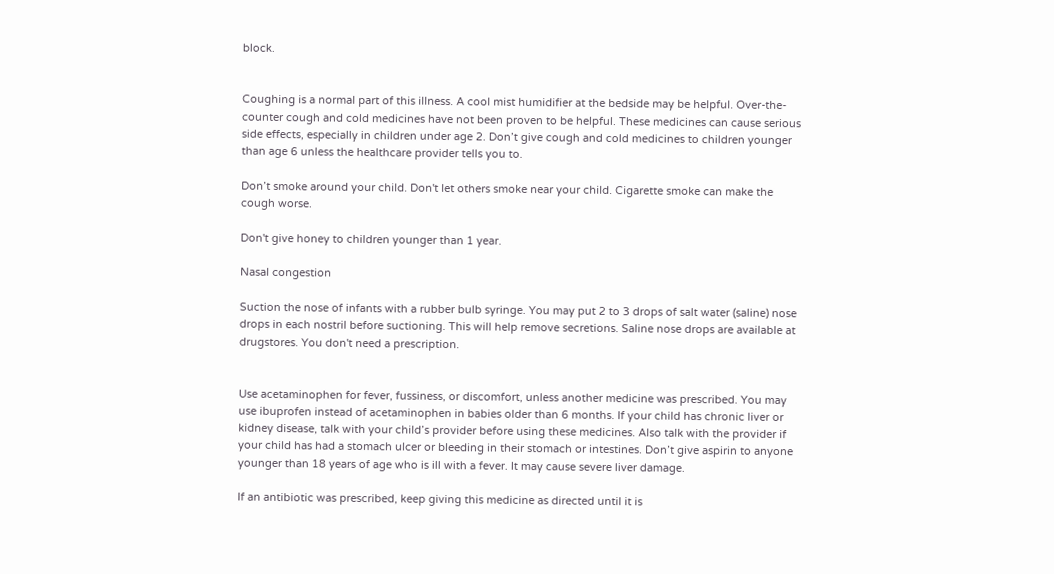block.


Coughing is a normal part of this illness. A cool mist humidifier at the bedside may be helpful. Over-the-counter cough and cold medicines have not been proven to be helpful. These medicines can cause serious side effects, especially in children under age 2. Don’t give cough and cold medicines to children younger than age 6 unless the healthcare provider tells you to.

Don’t smoke around your child. Don't let others smoke near your child. Cigarette smoke can make the cough worse.

Don't give honey to children younger than 1 year.

Nasal congestion

Suction the nose of infants with a rubber bulb syringe. You may put 2 to 3 drops of salt water (saline) nose drops in each nostril before suctioning. This will help remove secretions. Saline nose drops are available at drugstores. You don't need a prescription.


Use acetaminophen for fever, fussiness, or discomfort, unless another medicine was prescribed. You may use ibuprofen instead of acetaminophen in babies older than 6 months. If your child has chronic liver or kidney disease, talk with your child’s provider before using these medicines. Also talk with the provider if your child has had a stomach ulcer or bleeding in their stomach or intestines. Don’t give aspirin to anyone younger than 18 years of age who is ill with a fever. It may cause severe liver damage.

If an antibiotic was prescribed, keep giving this medicine as directed until it is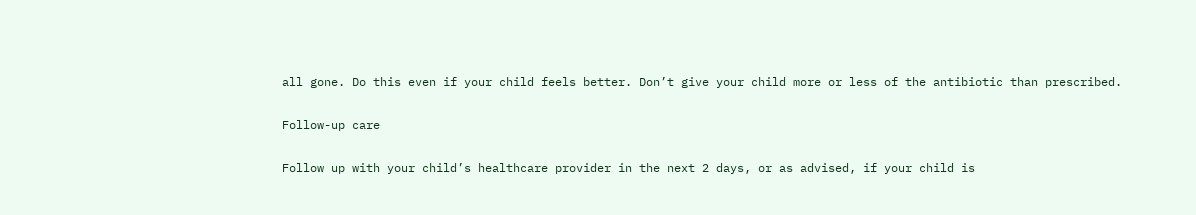all gone. Do this even if your child feels better. Don’t give your child more or less of the antibiotic than prescribed.

Follow-up care

Follow up with your child’s healthcare provider in the next 2 days, or as advised, if your child is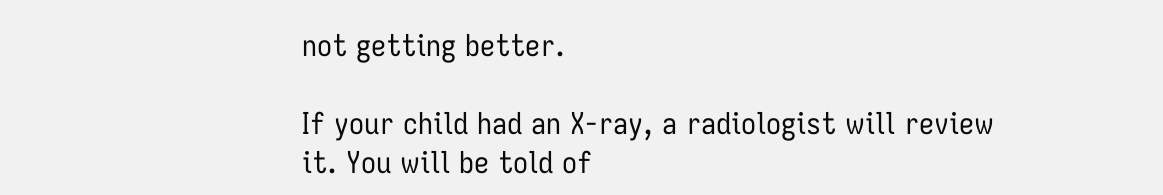not getting better.

If your child had an X-ray, a radiologist will review it. You will be told of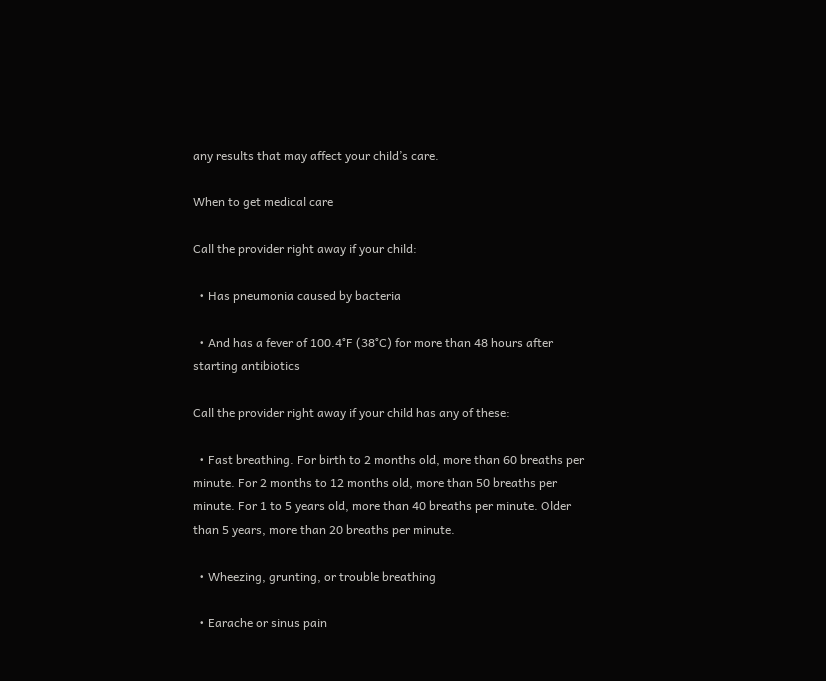any results that may affect your child’s care.

When to get medical care

Call the provider right away if your child:

  • Has pneumonia caused by bacteria

  • And has a fever of 100.4°F (38°C) for more than 48 hours after starting antibiotics

Call the provider right away if your child has any of these:

  • Fast breathing. For birth to 2 months old, more than 60 breaths per minute. For 2 months to 12 months old, more than 50 breaths per minute. For 1 to 5 years old, more than 40 breaths per minute. Older than 5 years, more than 20 breaths per minute.

  • Wheezing, grunting, or trouble breathing

  • Earache or sinus pain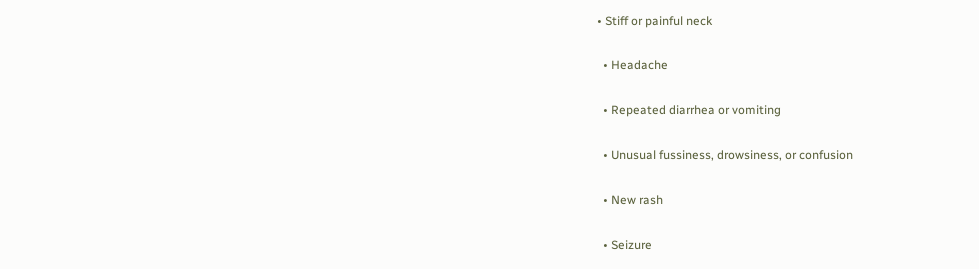• Stiff or painful neck

  • Headache

  • Repeated diarrhea or vomiting

  • Unusual fussiness, drowsiness, or confusion

  • New rash

  • Seizure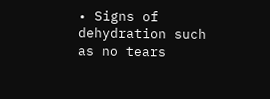• Signs of dehydration such as no tears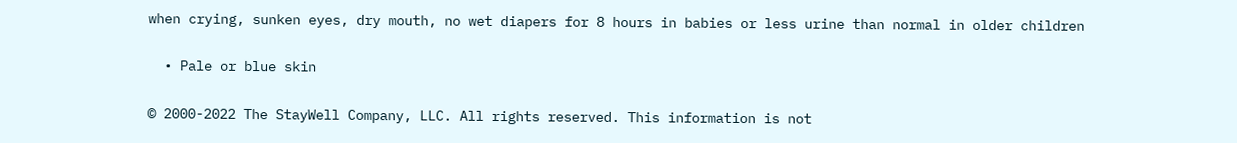when crying, sunken eyes, dry mouth, no wet diapers for 8 hours in babies or less urine than normal in older children

  • Pale or blue skin

© 2000-2022 The StayWell Company, LLC. All rights reserved. This information is not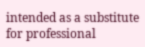intended as a substitute for professional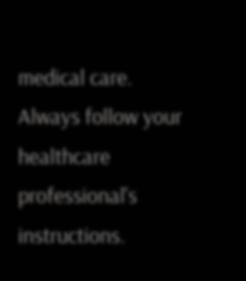medical care. Always follow your healthcare professional's instructions.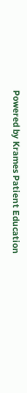Powered by Krames Patient Education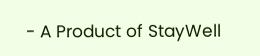- A Product of StayWell